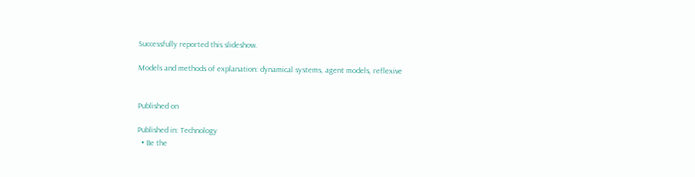Successfully reported this slideshow.

Models and methods of explanation: dynamical systems, agent models, reflexive


Published on

Published in: Technology
  • Be the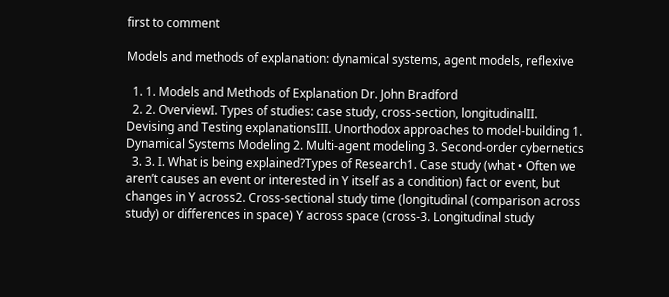first to comment

Models and methods of explanation: dynamical systems, agent models, reflexive

  1. 1. Models and Methods of Explanation Dr. John Bradford
  2. 2. OverviewI. Types of studies: case study, cross-section, longitudinalII. Devising and Testing explanationsIII. Unorthodox approaches to model-building 1. Dynamical Systems Modeling 2. Multi-agent modeling 3. Second-order cybernetics
  3. 3. I. What is being explained?Types of Research1. Case study (what • Often we aren’t causes an event or interested in Y itself as a condition) fact or event, but changes in Y across2. Cross-sectional study time (longitudinal (comparison across study) or differences in space) Y across space (cross-3. Longitudinal study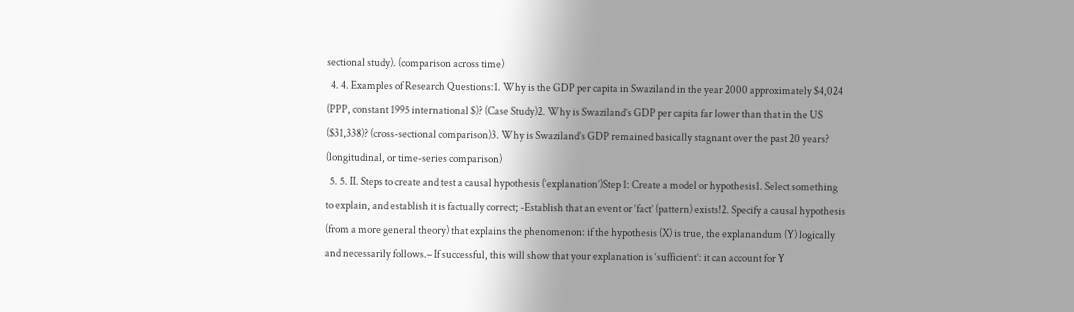sectional study). (comparison across time)
  4. 4. Examples of Research Questions:1. Why is the GDP per capita in Swaziland in the year 2000 approximately $4,024 (PPP, constant 1995 international $)? (Case Study)2. Why is Swaziland’s GDP per capita far lower than that in the US ($31,338)? (cross-sectional comparison)3. Why is Swaziland’s GDP remained basically stagnant over the past 20 years? (longitudinal, or time-series comparison)
  5. 5. II. Steps to create and test a causal hypothesis (‘explanation’)Step 1: Create a model or hypothesis1. Select something to explain, and establish it is factually correct; -Establish that an event or ‘fact’ (pattern) exists!2. Specify a causal hypothesis (from a more general theory) that explains the phenomenon: if the hypothesis (X) is true, the explanandum (Y) logically and necessarily follows.– If successful, this will show that your explanation is ‘sufficient’: it can account for Y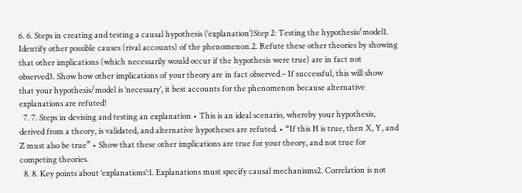6. 6. Steps in creating and testing a causal hypothesis (‘explanation’)Step 2: Testing the hypothesis/model1. Identify other possible causes (rival accounts) of the phenomenon.2. Refute these other theories by showing that other implications (which necessarily would occur if the hypothesis were true) are in fact not observed3. Show how other implications of your theory are in fact observed.– If successful, this will show that your hypothesis/model is ‘necessary’, it best accounts for the phenomenon because alternative explanations are refuted!
  7. 7. Steps in devising and testing an explanation • This is an ideal scenario, whereby your hypothesis, derived from a theory, is validated, and alternative hypotheses are refuted. • “If this H is true, then X, Y, and Z must also be true” • Show that these other implications are true for your theory, and not true for competing theories.
  8. 8. Key points about ‘explanations’:1. Explanations must specify causal mechanisms2. Correlation is not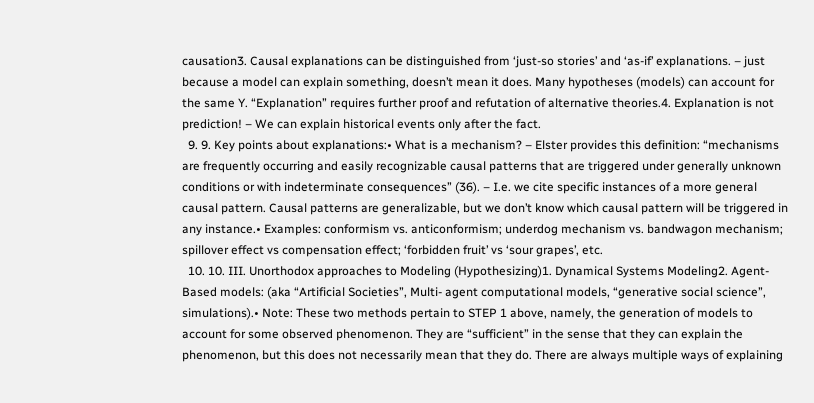causation3. Causal explanations can be distinguished from ‘just-so stories’ and ‘as-if’ explanations. – just because a model can explain something, doesn’t mean it does. Many hypotheses (models) can account for the same Y. “Explanation” requires further proof and refutation of alternative theories.4. Explanation is not prediction! – We can explain historical events only after the fact.
  9. 9. Key points about explanations:• What is a mechanism? – Elster provides this definition: “mechanisms are frequently occurring and easily recognizable causal patterns that are triggered under generally unknown conditions or with indeterminate consequences” (36). – I.e. we cite specific instances of a more general causal pattern. Causal patterns are generalizable, but we don’t know which causal pattern will be triggered in any instance.• Examples: conformism vs. anticonformism; underdog mechanism vs. bandwagon mechanism; spillover effect vs compensation effect; ‘forbidden fruit’ vs ‘sour grapes’, etc.
  10. 10. III. Unorthodox approaches to Modeling (Hypothesizing)1. Dynamical Systems Modeling2. Agent-Based models: (aka “Artificial Societies”, Multi- agent computational models, “generative social science”, simulations).• Note: These two methods pertain to STEP 1 above, namely, the generation of models to account for some observed phenomenon. They are “sufficient” in the sense that they can explain the phenomenon, but this does not necessarily mean that they do. There are always multiple ways of explaining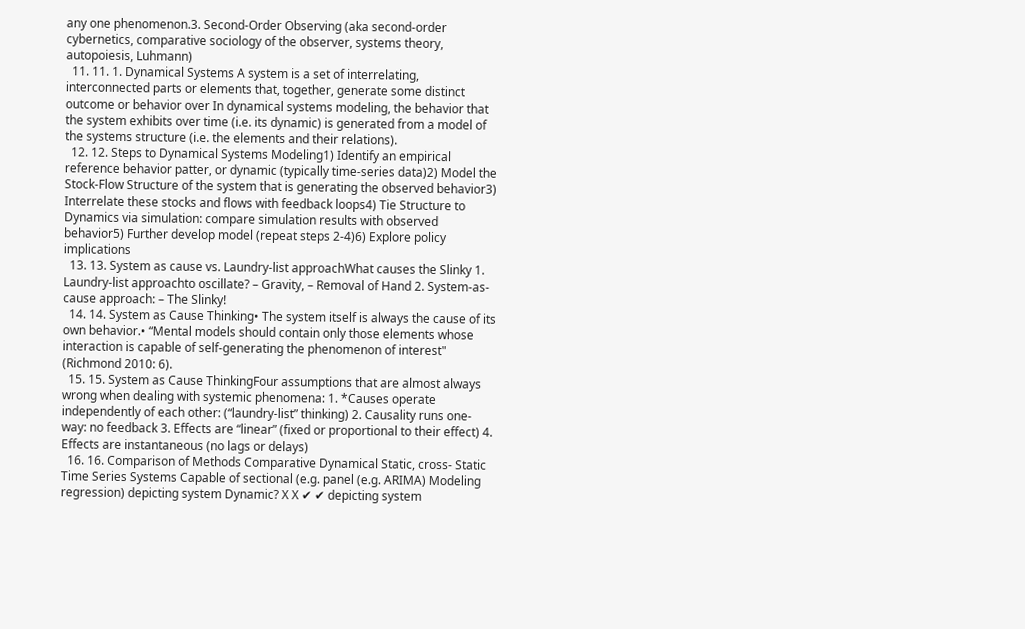any one phenomenon.3. Second-Order Observing (aka second-order cybernetics, comparative sociology of the observer, systems theory, autopoiesis, Luhmann)
  11. 11. 1. Dynamical Systems A system is a set of interrelating, interconnected parts or elements that, together, generate some distinct outcome or behavior over In dynamical systems modeling, the behavior that the system exhibits over time (i.e. its dynamic) is generated from a model of the systems structure (i.e. the elements and their relations).
  12. 12. Steps to Dynamical Systems Modeling1) Identify an empirical reference behavior patter, or dynamic (typically time-series data)2) Model the Stock-Flow Structure of the system that is generating the observed behavior3) Interrelate these stocks and flows with feedback loops4) Tie Structure to Dynamics via simulation: compare simulation results with observed behavior5) Further develop model (repeat steps 2-4)6) Explore policy implications
  13. 13. System as cause vs. Laundry-list approachWhat causes the Slinky 1. Laundry-list approachto oscillate? – Gravity, – Removal of Hand 2. System-as-cause approach: – The Slinky!
  14. 14. System as Cause Thinking• The system itself is always the cause of its own behavior.• “Mental models should contain only those elements whose interaction is capable of self-generating the phenomenon of interest" (Richmond 2010: 6).
  15. 15. System as Cause ThinkingFour assumptions that are almost always wrong when dealing with systemic phenomena: 1. *Causes operate independently of each other: (“laundry-list” thinking) 2. Causality runs one-way: no feedback 3. Effects are “linear” (fixed or proportional to their effect) 4. Effects are instantaneous (no lags or delays)
  16. 16. Comparison of Methods Comparative Dynamical Static, cross- Static Time Series Systems Capable of sectional (e.g. panel (e.g. ARIMA) Modeling regression) depicting system Dynamic? X X ✔ ✔ depicting system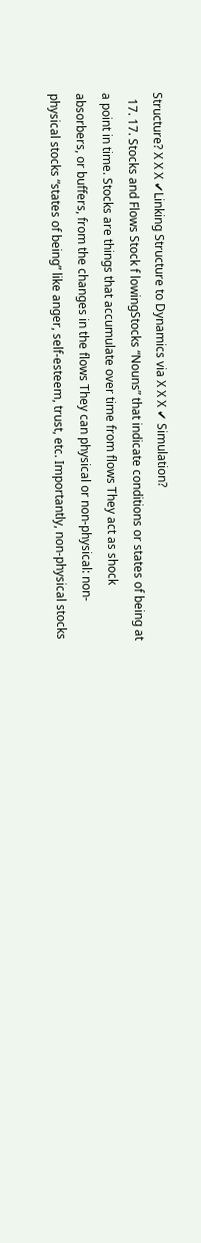Structure? X X X ✔Linking Structure to Dynamics via X X X ✔ Simulation?
  17. 17. Stocks and Flows Stock f lowingStocks “Nouns” that indicate conditions or states of being at a point in time. Stocks are things that accumulate over time from flows They act as shock absorbers, or buffers, from the changes in the flows They can physical or non-physical: non-physical stocks “states of being” like anger, self-esteem, trust, etc. Importantly, non-physical stocks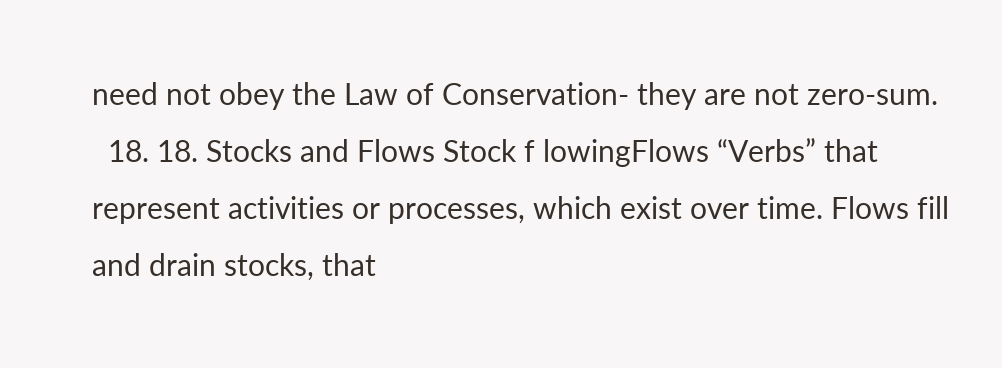need not obey the Law of Conservation- they are not zero-sum.
  18. 18. Stocks and Flows Stock f lowingFlows “Verbs” that represent activities or processes, which exist over time. Flows fill and drain stocks, that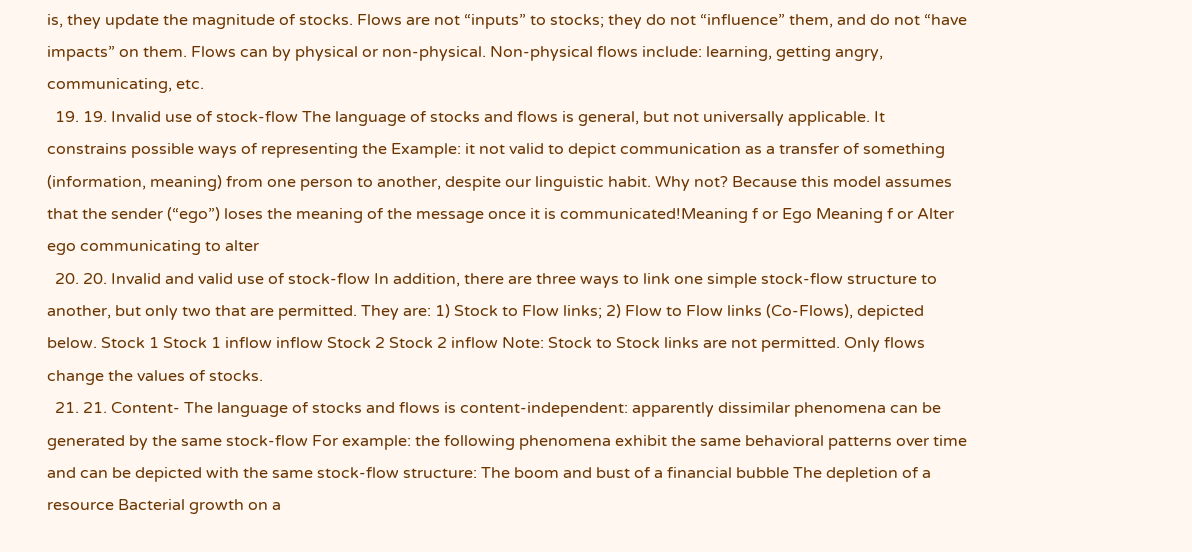is, they update the magnitude of stocks. Flows are not “inputs” to stocks; they do not “influence” them, and do not “have impacts” on them. Flows can by physical or non-physical. Non-physical flows include: learning, getting angry, communicating, etc.
  19. 19. Invalid use of stock-flow The language of stocks and flows is general, but not universally applicable. It constrains possible ways of representing the Example: it not valid to depict communication as a transfer of something (information, meaning) from one person to another, despite our linguistic habit. Why not? Because this model assumes that the sender (“ego”) loses the meaning of the message once it is communicated!Meaning f or Ego Meaning f or Alter ego communicating to alter
  20. 20. Invalid and valid use of stock-flow In addition, there are three ways to link one simple stock-flow structure to another, but only two that are permitted. They are: 1) Stock to Flow links; 2) Flow to Flow links (Co-Flows), depicted below. Stock 1 Stock 1 inflow inflow Stock 2 Stock 2 inflow Note: Stock to Stock links are not permitted. Only flows change the values of stocks.
  21. 21. Content- The language of stocks and flows is content-independent: apparently dissimilar phenomena can be generated by the same stock-flow For example: the following phenomena exhibit the same behavioral patterns over time and can be depicted with the same stock-flow structure: The boom and bust of a financial bubble The depletion of a resource Bacterial growth on a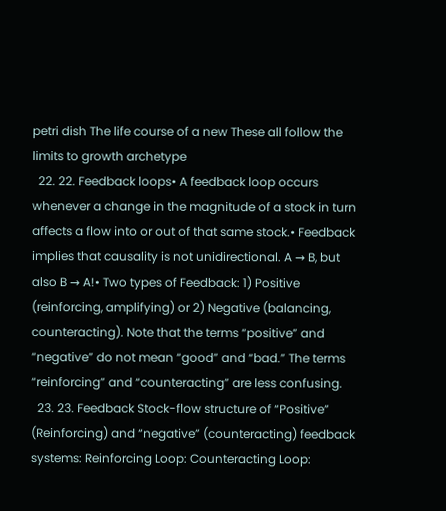petri dish The life course of a new These all follow the limits to growth archetype
  22. 22. Feedback loops• A feedback loop occurs whenever a change in the magnitude of a stock in turn affects a flow into or out of that same stock.• Feedback implies that causality is not unidirectional. A → B, but also B → A!• Two types of Feedback: 1) Positive (reinforcing, amplifying) or 2) Negative (balancing, counteracting). Note that the terms “positive” and “negative” do not mean “good” and “bad.” The terms “reinforcing” and “counteracting” are less confusing.
  23. 23. Feedback Stock-flow structure of “Positive” (Reinforcing) and “negative” (counteracting) feedback systems: Reinforcing Loop: Counteracting Loop: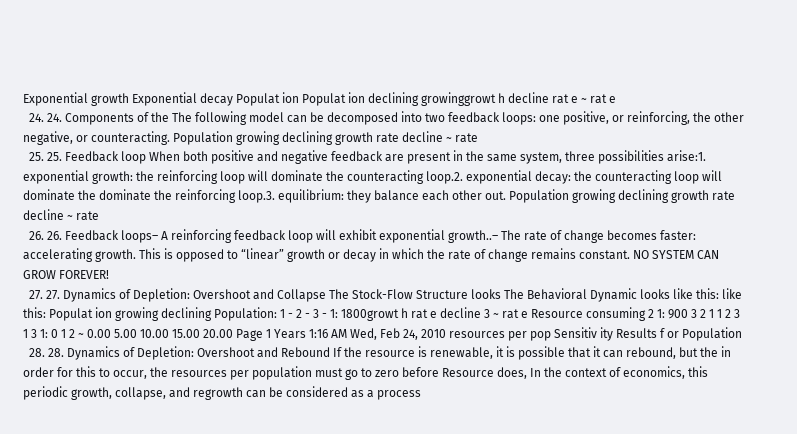Exponential growth Exponential decay Populat ion Populat ion declining growinggrowt h decline rat e ~ rat e
  24. 24. Components of the The following model can be decomposed into two feedback loops: one positive, or reinforcing, the other negative, or counteracting. Population growing declining growth rate decline ~ rate
  25. 25. Feedback loop When both positive and negative feedback are present in the same system, three possibilities arise:1. exponential growth: the reinforcing loop will dominate the counteracting loop.2. exponential decay: the counteracting loop will dominate the dominate the reinforcing loop.3. equilibrium: they balance each other out. Population growing declining growth rate decline ~ rate
  26. 26. Feedback loops– A reinforcing feedback loop will exhibit exponential growth..– The rate of change becomes faster: accelerating growth. This is opposed to “linear” growth or decay in which the rate of change remains constant. NO SYSTEM CAN GROW FOREVER!
  27. 27. Dynamics of Depletion: Overshoot and Collapse The Stock-Flow Structure looks The Behavioral Dynamic looks like this: like this: Populat ion growing declining Population: 1 - 2 - 3 - 1: 1800growt h rat e decline 3 ~ rat e Resource consuming 2 1: 900 3 2 1 1 2 3 1 3 1: 0 1 2 ~ 0.00 5.00 10.00 15.00 20.00 Page 1 Years 1:16 AM Wed, Feb 24, 2010 resources per pop Sensitiv ity Results f or Population
  28. 28. Dynamics of Depletion: Overshoot and Rebound If the resource is renewable, it is possible that it can rebound, but the in order for this to occur, the resources per population must go to zero before Resource does, In the context of economics, this periodic growth, collapse, and regrowth can be considered as a process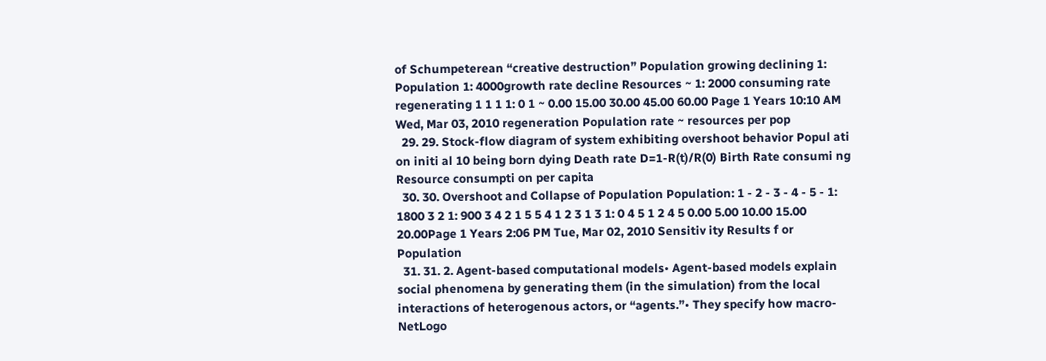of Schumpeterean “creative destruction” Population growing declining 1: Population 1: 4000growth rate decline Resources ~ 1: 2000 consuming rate regenerating 1 1 1 1: 0 1 ~ 0.00 15.00 30.00 45.00 60.00 Page 1 Years 10:10 AM Wed, Mar 03, 2010 regeneration Population rate ~ resources per pop
  29. 29. Stock-flow diagram of system exhibiting overshoot behavior Popul ati on initi al 10 being born dying Death rate D=1-R(t)/R(0) Birth Rate consumi ng Resource consumpti on per capita
  30. 30. Overshoot and Collapse of Population Population: 1 - 2 - 3 - 4 - 5 - 1: 1800 3 2 1: 900 3 4 2 1 5 5 4 1 2 3 1 3 1: 0 4 5 1 2 4 5 0.00 5.00 10.00 15.00 20.00Page 1 Years 2:06 PM Tue, Mar 02, 2010 Sensitiv ity Results f or Population
  31. 31. 2. Agent-based computational models• Agent-based models explain social phenomena by generating them (in the simulation) from the local interactions of heterogenous actors, or “agents.”• They specify how macro- NetLogo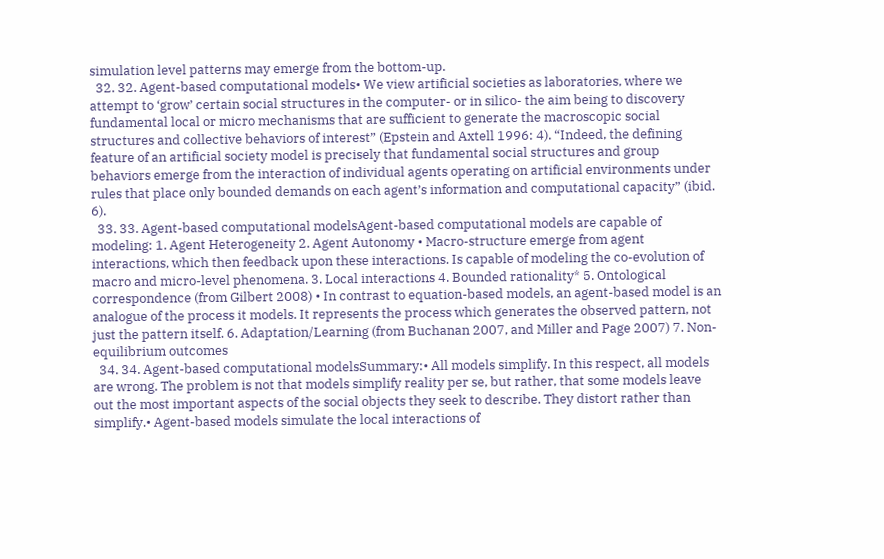simulation level patterns may emerge from the bottom-up.
  32. 32. Agent-based computational models• We view artificial societies as laboratories, where we attempt to ‘grow’ certain social structures in the computer- or in silico- the aim being to discovery fundamental local or micro mechanisms that are sufficient to generate the macroscopic social structures and collective behaviors of interest” (Epstein and Axtell 1996: 4). “Indeed, the defining feature of an artificial society model is precisely that fundamental social structures and group behaviors emerge from the interaction of individual agents operating on artificial environments under rules that place only bounded demands on each agent’s information and computational capacity” (ibid. 6).
  33. 33. Agent-based computational modelsAgent-based computational models are capable of modeling: 1. Agent Heterogeneity 2. Agent Autonomy • Macro-structure emerge from agent interactions, which then feedback upon these interactions. Is capable of modeling the co-evolution of macro and micro-level phenomena. 3. Local interactions 4. Bounded rationality* 5. Ontological correspondence (from Gilbert 2008) • In contrast to equation-based models, an agent-based model is an analogue of the process it models. It represents the process which generates the observed pattern, not just the pattern itself. 6. Adaptation/Learning (from Buchanan 2007, and Miller and Page 2007) 7. Non-equilibrium outcomes
  34. 34. Agent-based computational modelsSummary:• All models simplify. In this respect, all models are wrong. The problem is not that models simplify reality per se, but rather, that some models leave out the most important aspects of the social objects they seek to describe. They distort rather than simplify.• Agent-based models simulate the local interactions of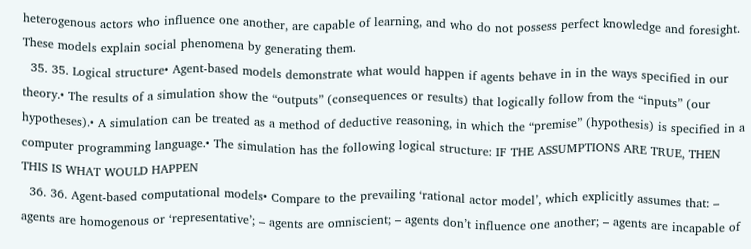heterogenous actors who influence one another, are capable of learning, and who do not possess perfect knowledge and foresight. These models explain social phenomena by generating them.
  35. 35. Logical structure• Agent-based models demonstrate what would happen if agents behave in in the ways specified in our theory.• The results of a simulation show the “outputs” (consequences or results) that logically follow from the “inputs” (our hypotheses).• A simulation can be treated as a method of deductive reasoning, in which the “premise” (hypothesis) is specified in a computer programming language.• The simulation has the following logical structure: IF THE ASSUMPTIONS ARE TRUE, THEN THIS IS WHAT WOULD HAPPEN
  36. 36. Agent-based computational models• Compare to the prevailing ‘rational actor model’, which explicitly assumes that: – agents are homogenous or ‘representative’; – agents are omniscient; – agents don’t influence one another; – agents are incapable of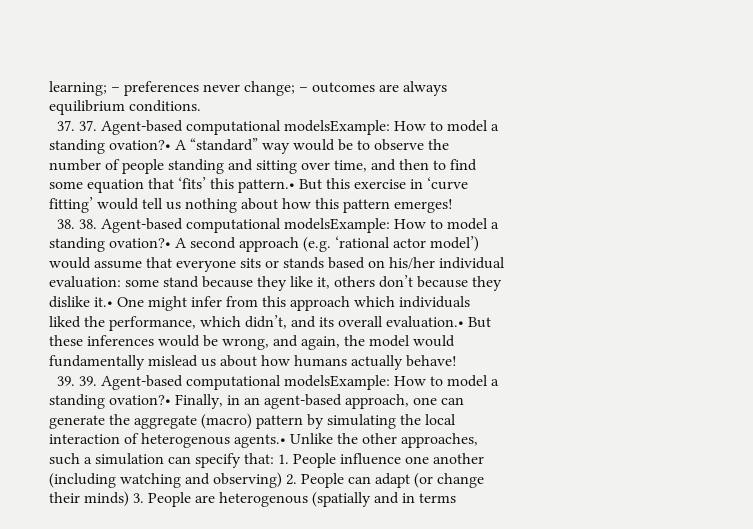learning; – preferences never change; – outcomes are always equilibrium conditions.
  37. 37. Agent-based computational modelsExample: How to model a standing ovation?• A “standard” way would be to observe the number of people standing and sitting over time, and then to find some equation that ‘fits’ this pattern.• But this exercise in ‘curve fitting’ would tell us nothing about how this pattern emerges!
  38. 38. Agent-based computational modelsExample: How to model a standing ovation?• A second approach (e.g. ‘rational actor model’) would assume that everyone sits or stands based on his/her individual evaluation: some stand because they like it, others don’t because they dislike it.• One might infer from this approach which individuals liked the performance, which didn’t, and its overall evaluation.• But these inferences would be wrong, and again, the model would fundamentally mislead us about how humans actually behave!
  39. 39. Agent-based computational modelsExample: How to model a standing ovation?• Finally, in an agent-based approach, one can generate the aggregate (macro) pattern by simulating the local interaction of heterogenous agents.• Unlike the other approaches, such a simulation can specify that: 1. People influence one another (including watching and observing) 2. People can adapt (or change their minds) 3. People are heterogenous (spatially and in terms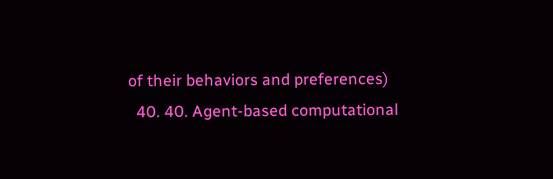of their behaviors and preferences)
  40. 40. Agent-based computational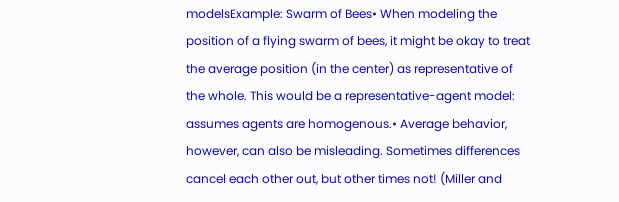modelsExample: Swarm of Bees• When modeling the position of a flying swarm of bees, it might be okay to treat the average position (in the center) as representative of the whole. This would be a representative-agent model: assumes agents are homogenous.• Average behavior, however, can also be misleading. Sometimes differences cancel each other out, but other times not! (Miller and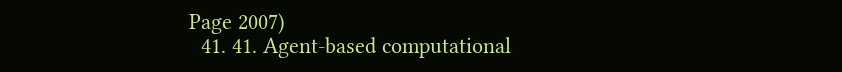Page 2007)
  41. 41. Agent-based computational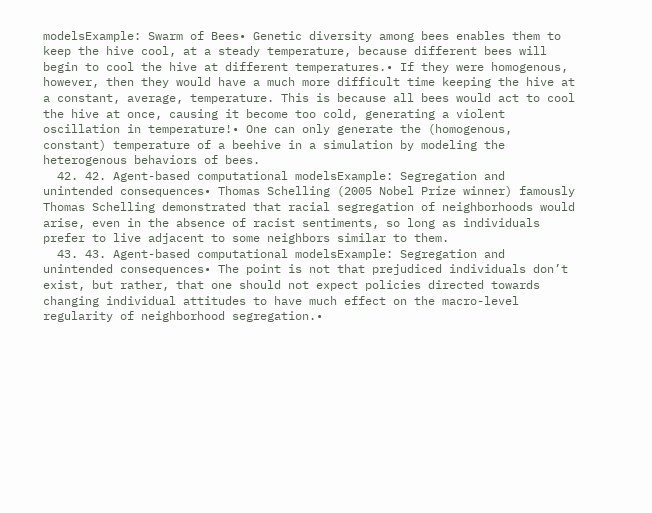modelsExample: Swarm of Bees• Genetic diversity among bees enables them to keep the hive cool, at a steady temperature, because different bees will begin to cool the hive at different temperatures.• If they were homogenous, however, then they would have a much more difficult time keeping the hive at a constant, average, temperature. This is because all bees would act to cool the hive at once, causing it become too cold, generating a violent oscillation in temperature!• One can only generate the (homogenous, constant) temperature of a beehive in a simulation by modeling the heterogenous behaviors of bees.
  42. 42. Agent-based computational modelsExample: Segregation and unintended consequences• Thomas Schelling (2005 Nobel Prize winner) famously Thomas Schelling demonstrated that racial segregation of neighborhoods would arise, even in the absence of racist sentiments, so long as individuals prefer to live adjacent to some neighbors similar to them.
  43. 43. Agent-based computational modelsExample: Segregation and unintended consequences• The point is not that prejudiced individuals don’t exist, but rather, that one should not expect policies directed towards changing individual attitudes to have much effect on the macro-level regularity of neighborhood segregation.•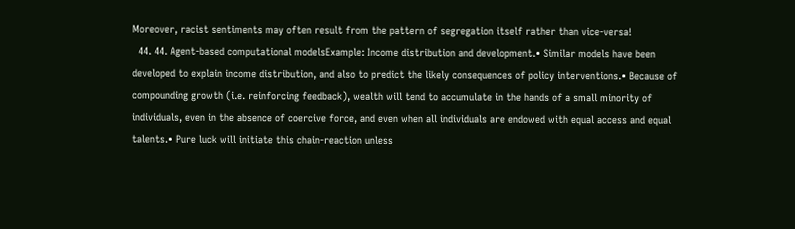Moreover, racist sentiments may often result from the pattern of segregation itself rather than vice-versa!
  44. 44. Agent-based computational modelsExample: Income distribution and development.• Similar models have been developed to explain income distribution, and also to predict the likely consequences of policy interventions.• Because of compounding growth (i.e. reinforcing feedback), wealth will tend to accumulate in the hands of a small minority of individuals, even in the absence of coercive force, and even when all individuals are endowed with equal access and equal talents.• Pure luck will initiate this chain-reaction unless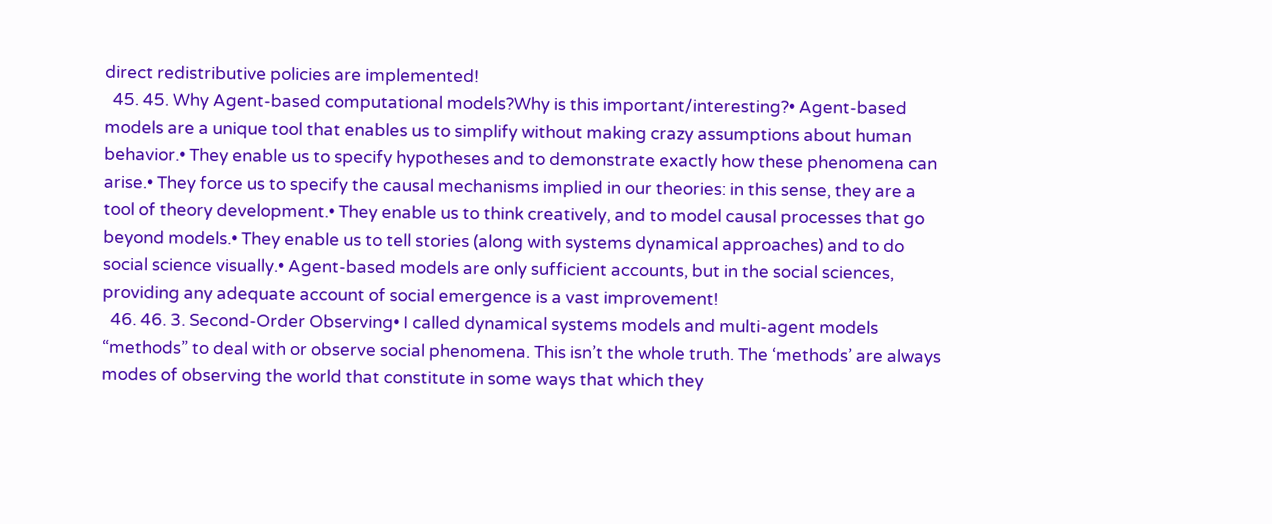direct redistributive policies are implemented!
  45. 45. Why Agent-based computational models?Why is this important/interesting?• Agent-based models are a unique tool that enables us to simplify without making crazy assumptions about human behavior.• They enable us to specify hypotheses and to demonstrate exactly how these phenomena can arise.• They force us to specify the causal mechanisms implied in our theories: in this sense, they are a tool of theory development.• They enable us to think creatively, and to model causal processes that go beyond models.• They enable us to tell stories (along with systems dynamical approaches) and to do social science visually.• Agent-based models are only sufficient accounts, but in the social sciences, providing any adequate account of social emergence is a vast improvement!
  46. 46. 3. Second-Order Observing• I called dynamical systems models and multi-agent models “methods” to deal with or observe social phenomena. This isn’t the whole truth. The ‘methods’ are always modes of observing the world that constitute in some ways that which they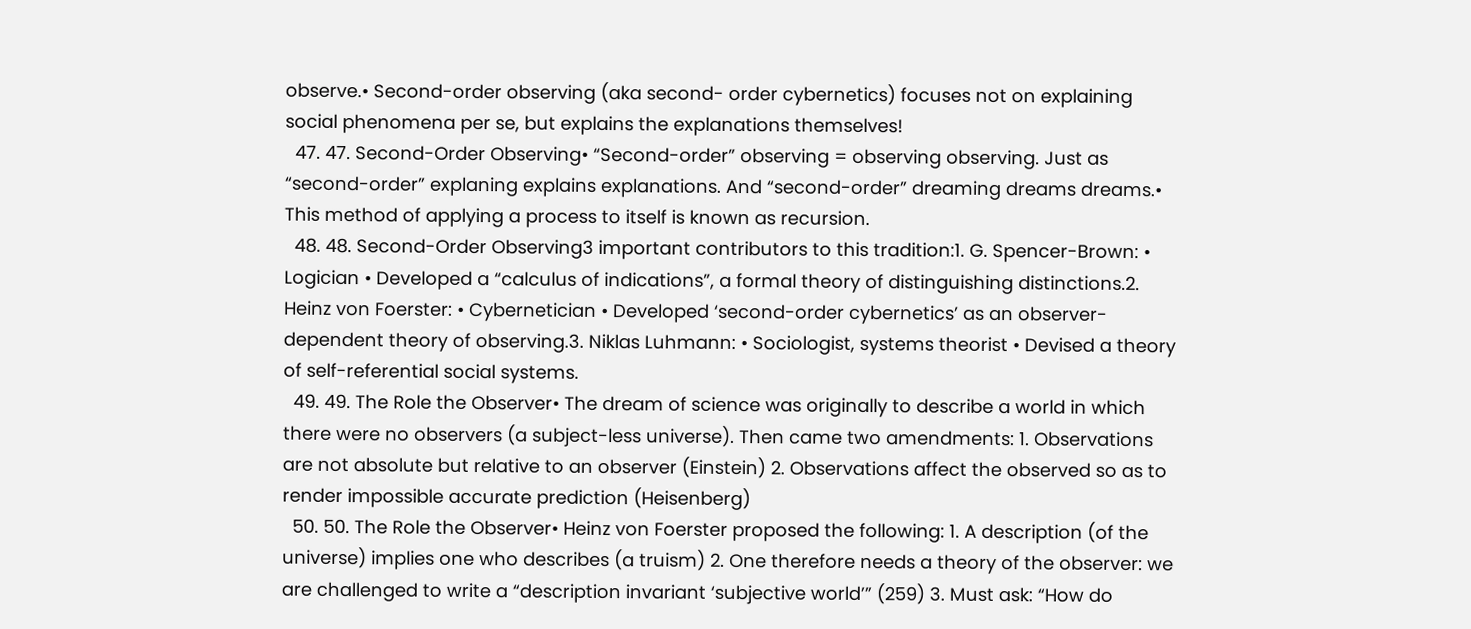observe.• Second-order observing (aka second- order cybernetics) focuses not on explaining social phenomena per se, but explains the explanations themselves!
  47. 47. Second-Order Observing• “Second-order” observing = observing observing. Just as “second-order” explaning explains explanations. And “second-order” dreaming dreams dreams.• This method of applying a process to itself is known as recursion.
  48. 48. Second-Order Observing3 important contributors to this tradition:1. G. Spencer-Brown: • Logician • Developed a “calculus of indications”, a formal theory of distinguishing distinctions.2. Heinz von Foerster: • Cybernetician • Developed ‘second-order cybernetics’ as an observer-dependent theory of observing.3. Niklas Luhmann: • Sociologist, systems theorist • Devised a theory of self-referential social systems.
  49. 49. The Role the Observer• The dream of science was originally to describe a world in which there were no observers (a subject-less universe). Then came two amendments: 1. Observations are not absolute but relative to an observer (Einstein) 2. Observations affect the observed so as to render impossible accurate prediction (Heisenberg)
  50. 50. The Role the Observer• Heinz von Foerster proposed the following: 1. A description (of the universe) implies one who describes (a truism) 2. One therefore needs a theory of the observer: we are challenged to write a “description invariant ‘subjective world’” (259) 3. Must ask: “How do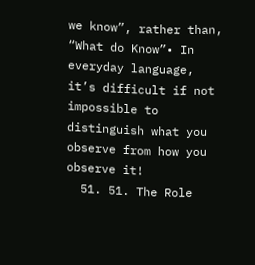we know”, rather than, “What do Know”• In everyday language, it’s difficult if not impossible to distinguish what you observe from how you observe it!
  51. 51. The Role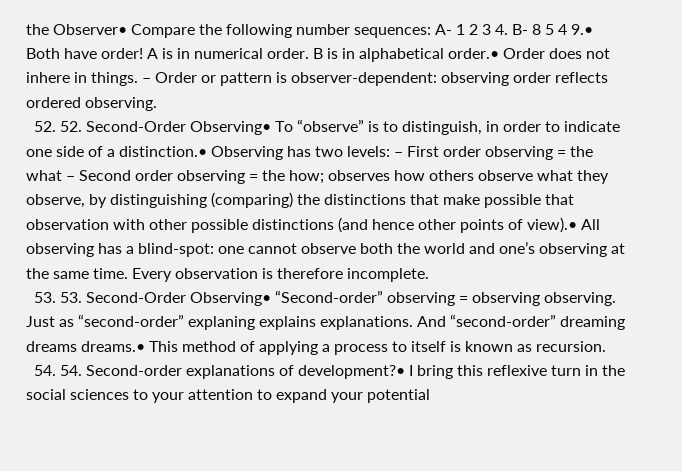the Observer• Compare the following number sequences: A- 1 2 3 4. B- 8 5 4 9.• Both have order! A is in numerical order. B is in alphabetical order.• Order does not inhere in things. – Order or pattern is observer-dependent: observing order reflects ordered observing.
  52. 52. Second-Order Observing• To “observe” is to distinguish, in order to indicate one side of a distinction.• Observing has two levels: – First order observing = the what – Second order observing = the how; observes how others observe what they observe, by distinguishing (comparing) the distinctions that make possible that observation with other possible distinctions (and hence other points of view).• All observing has a blind-spot: one cannot observe both the world and one’s observing at the same time. Every observation is therefore incomplete.
  53. 53. Second-Order Observing• “Second-order” observing = observing observing. Just as “second-order” explaning explains explanations. And “second-order” dreaming dreams dreams.• This method of applying a process to itself is known as recursion.
  54. 54. Second-order explanations of development?• I bring this reflexive turn in the social sciences to your attention to expand your potential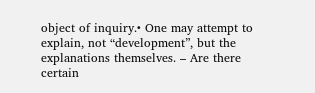object of inquiry.• One may attempt to explain, not “development”, but the explanations themselves. – Are there certain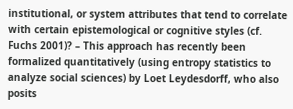institutional, or system attributes that tend to correlate with certain epistemological or cognitive styles (cf. Fuchs 2001)? – This approach has recently been formalized quantitatively (using entropy statistics to analyze social sciences) by Loet Leydesdorff, who also posits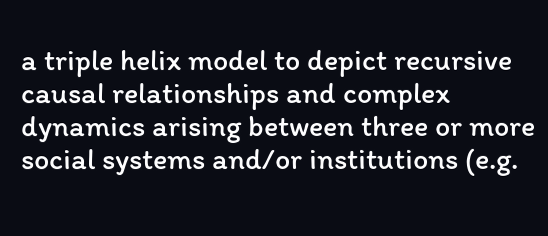a triple helix model to depict recursive causal relationships and complex dynamics arising between three or more social systems and/or institutions (e.g.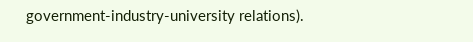government-industry-university relations).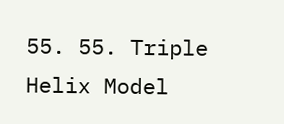55. 55. Triple Helix Model